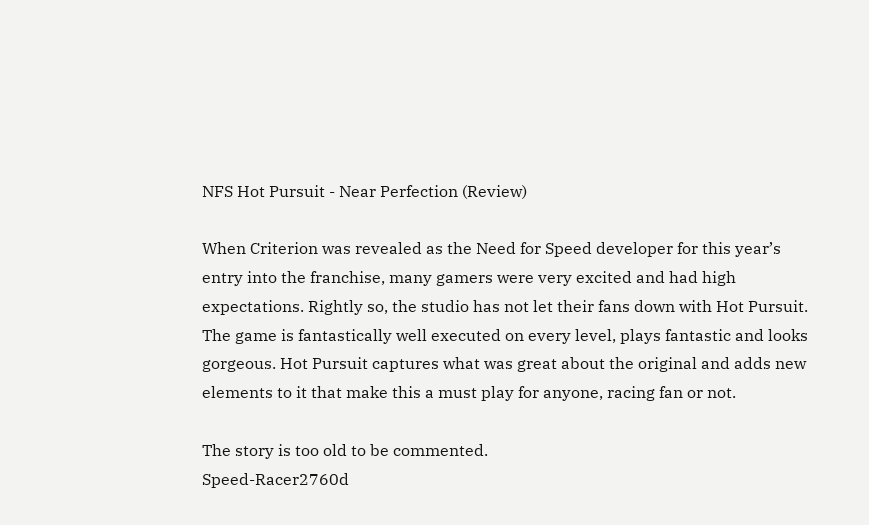NFS Hot Pursuit - Near Perfection (Review)

When Criterion was revealed as the Need for Speed developer for this year’s entry into the franchise, many gamers were very excited and had high expectations. Rightly so, the studio has not let their fans down with Hot Pursuit. The game is fantastically well executed on every level, plays fantastic and looks gorgeous. Hot Pursuit captures what was great about the original and adds new elements to it that make this a must play for anyone, racing fan or not.

The story is too old to be commented.
Speed-Racer2760d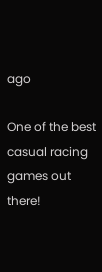ago

One of the best casual racing games out there!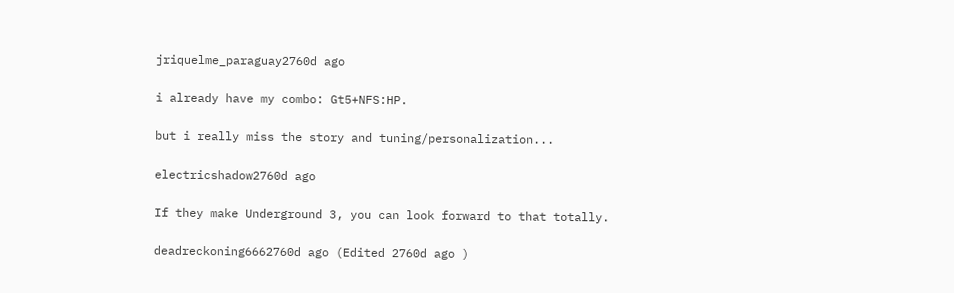jriquelme_paraguay2760d ago

i already have my combo: Gt5+NFS:HP.

but i really miss the story and tuning/personalization...

electricshadow2760d ago

If they make Underground 3, you can look forward to that totally.

deadreckoning6662760d ago (Edited 2760d ago )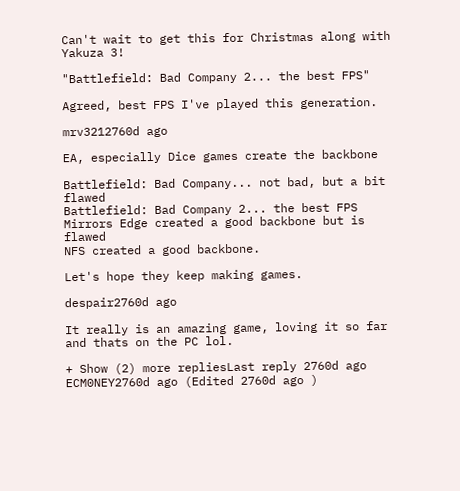Can't wait to get this for Christmas along with Yakuza 3!

"Battlefield: Bad Company 2... the best FPS"

Agreed, best FPS I've played this generation.

mrv3212760d ago

EA, especially Dice games create the backbone

Battlefield: Bad Company... not bad, but a bit flawed
Battlefield: Bad Company 2... the best FPS
Mirrors Edge created a good backbone but is flawed
NFS created a good backbone.

Let's hope they keep making games.

despair2760d ago

It really is an amazing game, loving it so far and thats on the PC lol.

+ Show (2) more repliesLast reply 2760d ago
ECM0NEY2760d ago (Edited 2760d ago )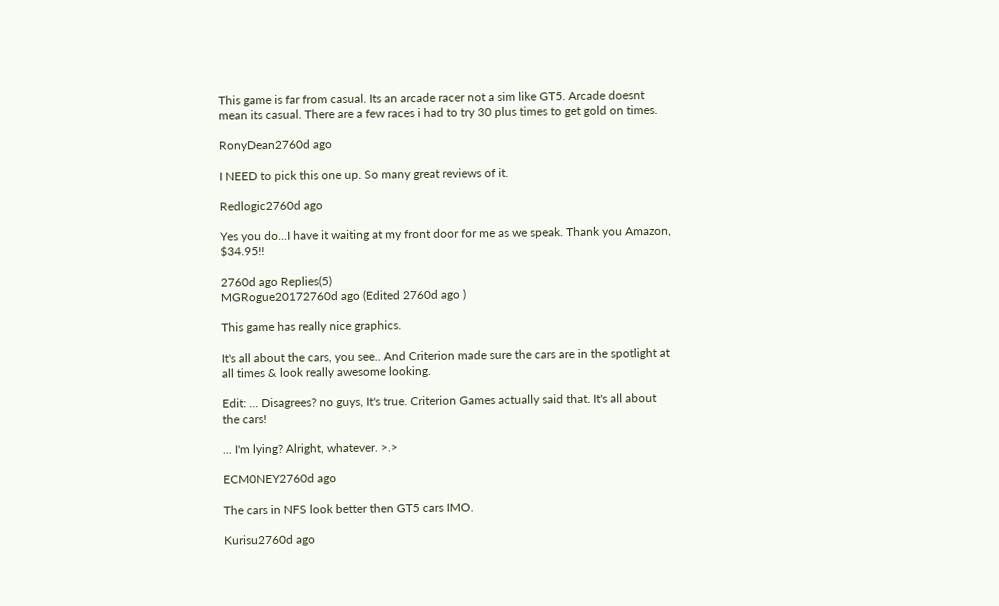This game is far from casual. Its an arcade racer not a sim like GT5. Arcade doesnt mean its casual. There are a few races i had to try 30 plus times to get gold on times.

RonyDean2760d ago

I NEED to pick this one up. So many great reviews of it.

Redlogic2760d ago

Yes you do...I have it waiting at my front door for me as we speak. Thank you Amazon, $34.95!!

2760d ago Replies(5)
MGRogue20172760d ago (Edited 2760d ago )

This game has really nice graphics.

It's all about the cars, you see.. And Criterion made sure the cars are in the spotlight at all times & look really awesome looking.

Edit: ... Disagrees? no guys, It's true. Criterion Games actually said that. It's all about the cars!

... I'm lying? Alright, whatever. >.>

ECM0NEY2760d ago

The cars in NFS look better then GT5 cars IMO.

Kurisu2760d ago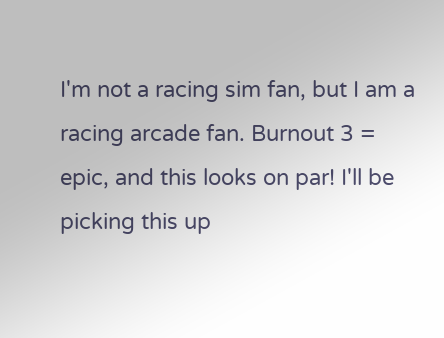I'm not a racing sim fan, but I am a racing arcade fan. Burnout 3 = epic, and this looks on par! I'll be picking this up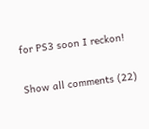for PS3 soon I reckon!

Show all comments (22)